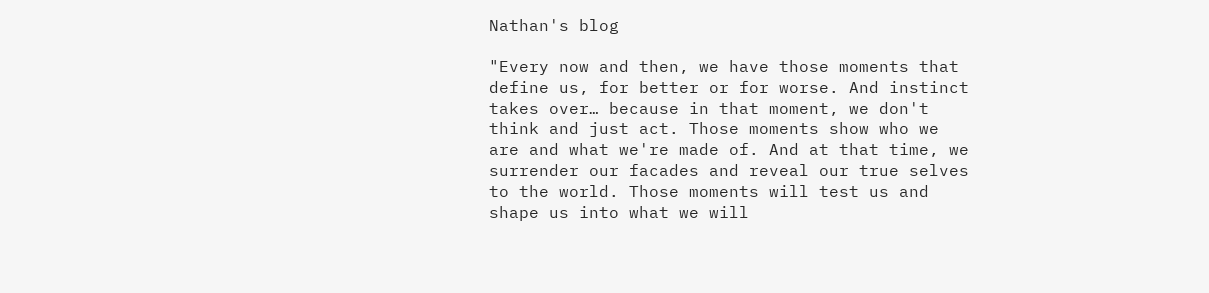Nathan's blog

"Every now and then, we have those moments that define us, for better or for worse. And instinct takes over… because in that moment, we don't think and just act. Those moments show who we are and what we're made of. And at that time, we surrender our facades and reveal our true selves to the world. Those moments will test us and shape us into what we will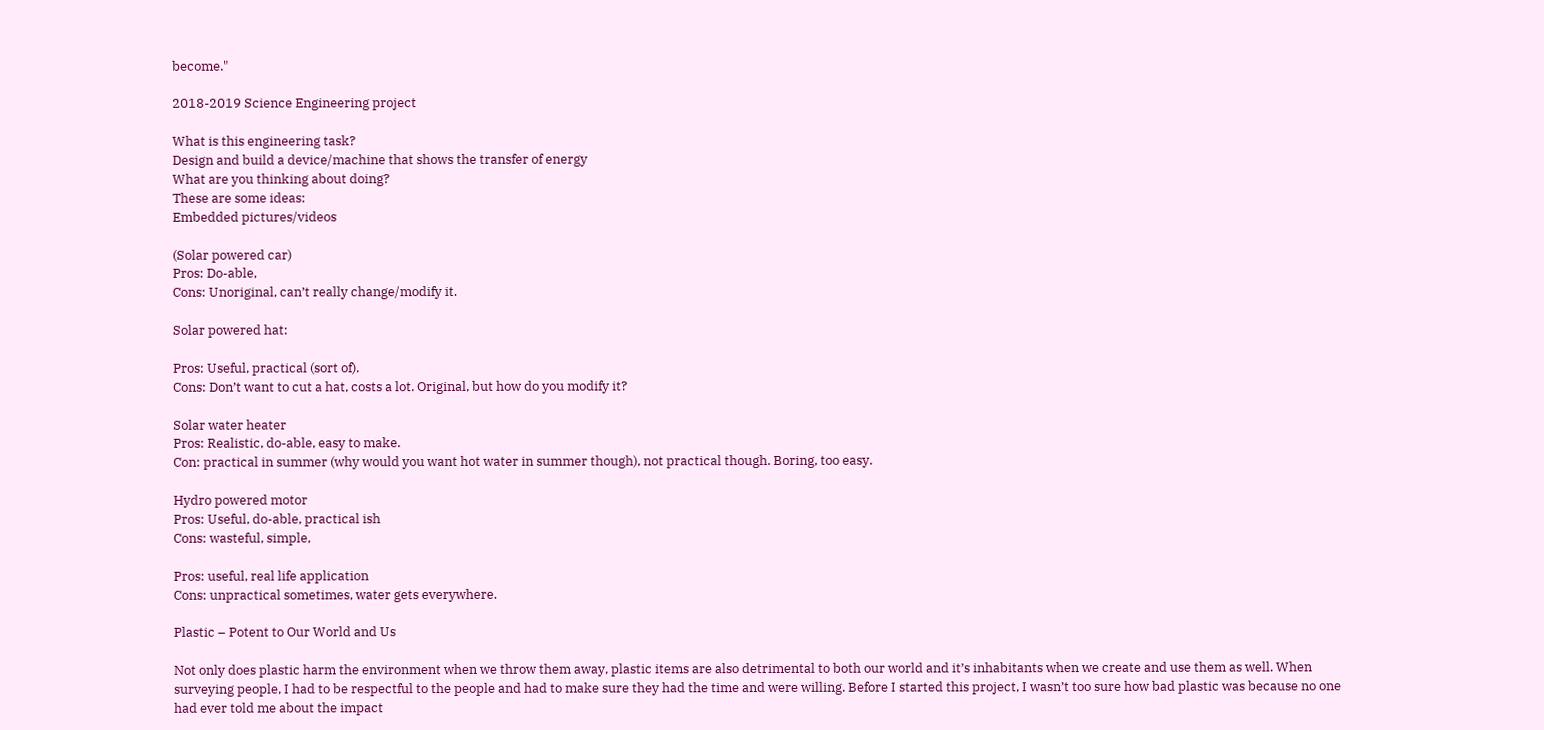become."

2018-2019 Science Engineering project

What is this engineering task?
Design and build a device/machine that shows the transfer of energy
What are you thinking about doing?
These are some ideas:
Embedded pictures/videos

(Solar powered car)
Pros: Do-able,
Cons: Unoriginal, can’t really change/modify it.

Solar powered hat:

Pros: Useful, practical (sort of).
Cons: Don’t want to cut a hat, costs a lot. Original, but how do you modify it?

Solar water heater
Pros: Realistic, do-able, easy to make.
Con: practical in summer (why would you want hot water in summer though), not practical though. Boring, too easy.

Hydro powered motor
Pros: Useful, do-able, practical ish
Cons: wasteful, simple,

Pros: useful, real life application
Cons: unpractical sometimes, water gets everywhere.

Plastic – Potent to Our World and Us

Not only does plastic harm the environment when we throw them away, plastic items are also detrimental to both our world and it’s inhabitants when we create and use them as well. When surveying people, I had to be respectful to the people and had to make sure they had the time and were willing. Before I started this project, I wasn’t too sure how bad plastic was because no one had ever told me about the impact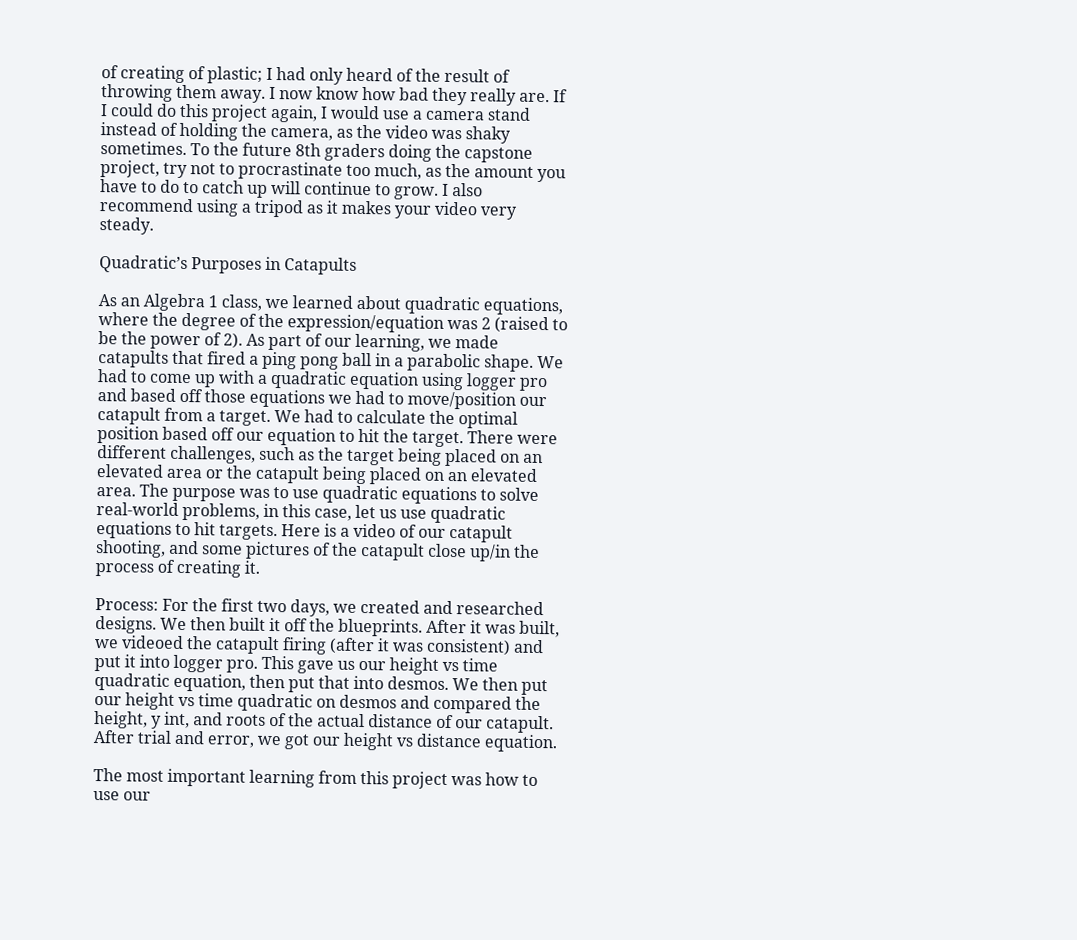of creating of plastic; I had only heard of the result of throwing them away. I now know how bad they really are. If I could do this project again, I would use a camera stand instead of holding the camera, as the video was shaky sometimes. To the future 8th graders doing the capstone project, try not to procrastinate too much, as the amount you have to do to catch up will continue to grow. I also recommend using a tripod as it makes your video very steady.

Quadratic’s Purposes in Catapults

As an Algebra 1 class, we learned about quadratic equations, where the degree of the expression/equation was 2 (raised to be the power of 2). As part of our learning, we made catapults that fired a ping pong ball in a parabolic shape. We had to come up with a quadratic equation using logger pro and based off those equations we had to move/position our catapult from a target. We had to calculate the optimal position based off our equation to hit the target. There were different challenges, such as the target being placed on an elevated area or the catapult being placed on an elevated area. The purpose was to use quadratic equations to solve real-world problems, in this case, let us use quadratic equations to hit targets. Here is a video of our catapult shooting, and some pictures of the catapult close up/in the process of creating it.

Process: For the first two days, we created and researched designs. We then built it off the blueprints. After it was built, we videoed the catapult firing (after it was consistent) and put it into logger pro. This gave us our height vs time quadratic equation, then put that into desmos. We then put our height vs time quadratic on desmos and compared the height, y int, and roots of the actual distance of our catapult. After trial and error, we got our height vs distance equation.

The most important learning from this project was how to use our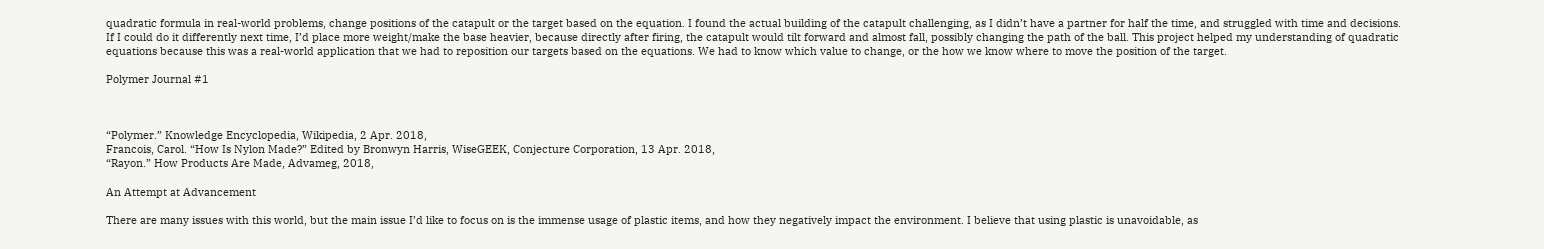quadratic formula in real-world problems, change positions of the catapult or the target based on the equation. I found the actual building of the catapult challenging, as I didn’t have a partner for half the time, and struggled with time and decisions. If I could do it differently next time, I’d place more weight/make the base heavier, because directly after firing, the catapult would tilt forward and almost fall, possibly changing the path of the ball. This project helped my understanding of quadratic equations because this was a real-world application that we had to reposition our targets based on the equations. We had to know which value to change, or the how we know where to move the position of the target.

Polymer Journal #1



“Polymer.” Knowledge Encyclopedia, Wikipedia, 2 Apr. 2018,
Francois, Carol. “How Is Nylon Made?” Edited by Bronwyn Harris, WiseGEEK, Conjecture Corporation, 13 Apr. 2018,
“Rayon.” How Products Are Made, Advameg, 2018,

An Attempt at Advancement

There are many issues with this world, but the main issue I’d like to focus on is the immense usage of plastic items, and how they negatively impact the environment. I believe that using plastic is unavoidable, as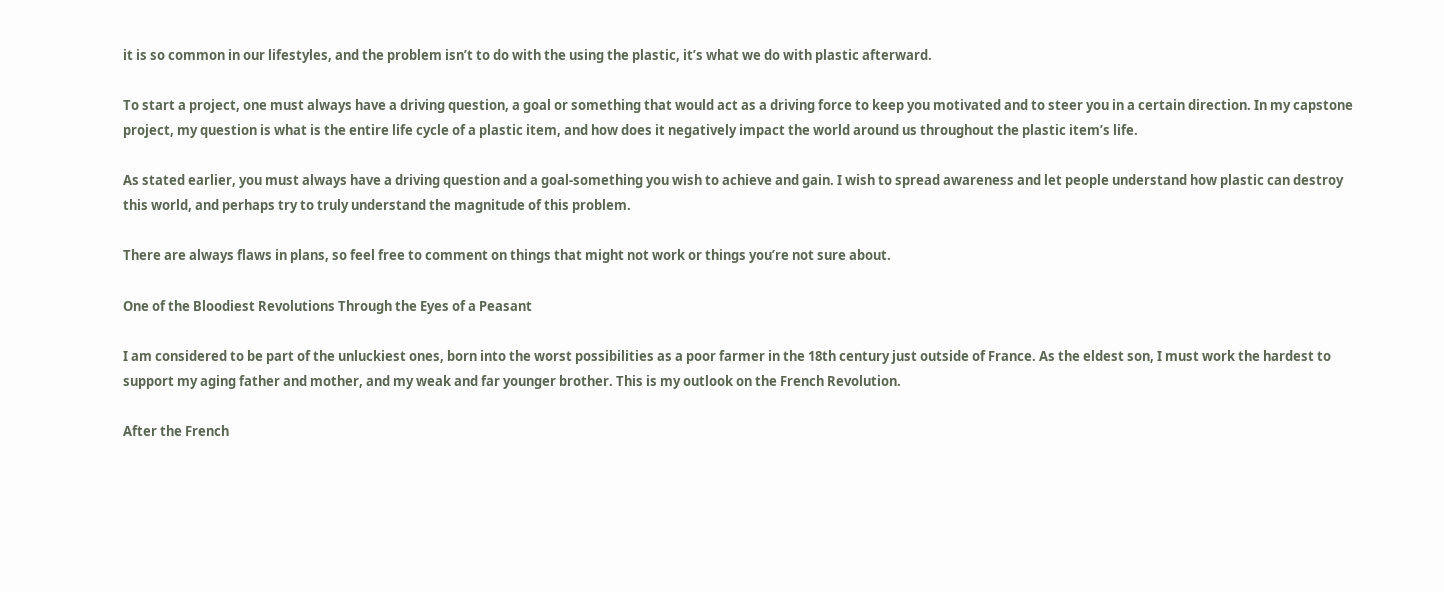it is so common in our lifestyles, and the problem isn’t to do with the using the plastic, it’s what we do with plastic afterward.

To start a project, one must always have a driving question, a goal or something that would act as a driving force to keep you motivated and to steer you in a certain direction. In my capstone project, my question is what is the entire life cycle of a plastic item, and how does it negatively impact the world around us throughout the plastic item’s life.

As stated earlier, you must always have a driving question and a goal-something you wish to achieve and gain. I wish to spread awareness and let people understand how plastic can destroy this world, and perhaps try to truly understand the magnitude of this problem.

There are always flaws in plans, so feel free to comment on things that might not work or things you’re not sure about.

One of the Bloodiest Revolutions Through the Eyes of a Peasant

I am considered to be part of the unluckiest ones, born into the worst possibilities as a poor farmer in the 18th century just outside of France. As the eldest son, I must work the hardest to support my aging father and mother, and my weak and far younger brother. This is my outlook on the French Revolution.

After the French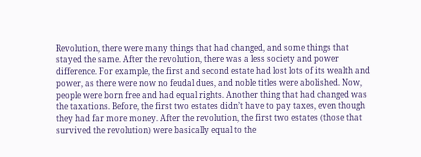Revolution, there were many things that had changed, and some things that stayed the same. After the revolution, there was a less society and power difference. For example, the first and second estate had lost lots of its wealth and power, as there were now no feudal dues, and noble titles were abolished. Now, people were born free and had equal rights. Another thing that had changed was the taxations. Before, the first two estates didn’t have to pay taxes, even though they had far more money. After the revolution, the first two estates (those that survived the revolution) were basically equal to the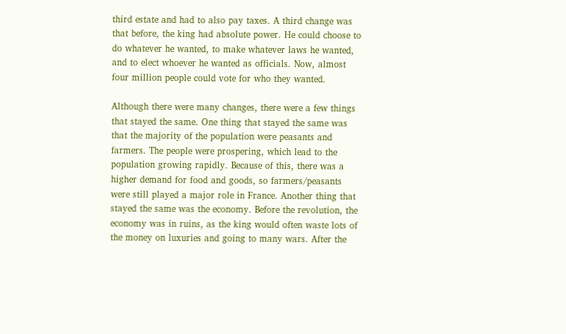third estate and had to also pay taxes. A third change was that before, the king had absolute power. He could choose to do whatever he wanted, to make whatever laws he wanted, and to elect whoever he wanted as officials. Now, almost four million people could vote for who they wanted.

Although there were many changes, there were a few things that stayed the same. One thing that stayed the same was that the majority of the population were peasants and farmers. The people were prospering, which lead to the population growing rapidly. Because of this, there was a higher demand for food and goods, so farmers/peasants were still played a major role in France. Another thing that stayed the same was the economy. Before the revolution, the economy was in ruins, as the king would often waste lots of the money on luxuries and going to many wars. After the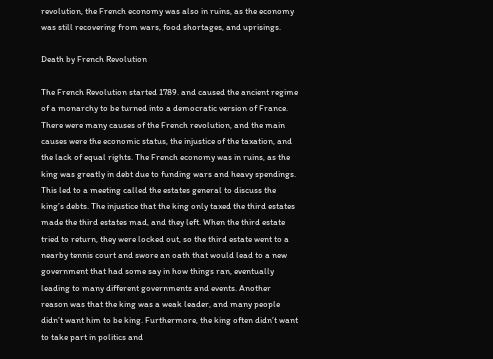revolution, the French economy was also in ruins, as the economy was still recovering from wars, food shortages, and uprisings.

Death by French Revolution

The French Revolution started 1789. and caused the ancient regime of a monarchy to be turned into a democratic version of France. There were many causes of the French revolution, and the main causes were the economic status, the injustice of the taxation, and the lack of equal rights. The French economy was in ruins, as the king was greatly in debt due to funding wars and heavy spendings. This led to a meeting called the estates general to discuss the king’s debts. The injustice that the king only taxed the third estates made the third estates mad, and they left. When the third estate tried to return, they were locked out, so the third estate went to a nearby tennis court and swore an oath that would lead to a new government that had some say in how things ran, eventually leading to many different governments and events. Another reason was that the king was a weak leader, and many people didn’t want him to be king. Furthermore, the king often didn’t want to take part in politics and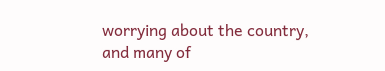worrying about the country, and many of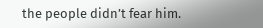the people didn’t fear him.